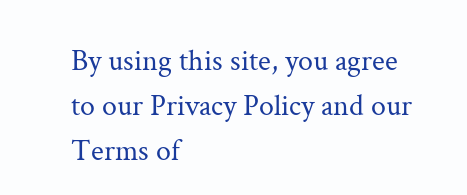By using this site, you agree to our Privacy Policy and our Terms of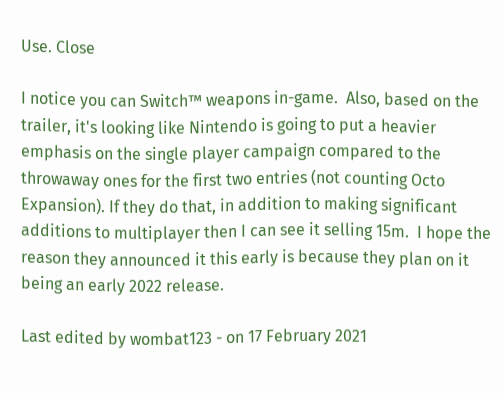Use. Close

I notice you can Switch™ weapons in-game.  Also, based on the trailer, it's looking like Nintendo is going to put a heavier emphasis on the single player campaign compared to the throwaway ones for the first two entries (not counting Octo Expansion). If they do that, in addition to making significant additions to multiplayer then I can see it selling 15m.  I hope the reason they announced it this early is because they plan on it being an early 2022 release.

Last edited by wombat123 - on 17 February 2021